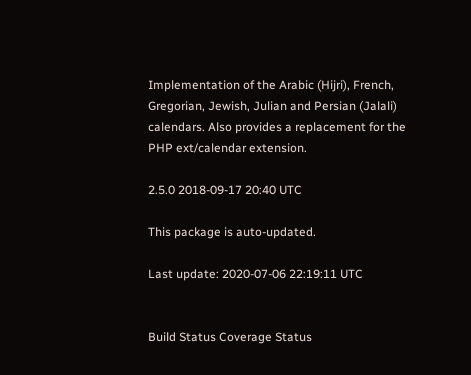Implementation of the Arabic (Hijri), French, Gregorian, Jewish, Julian and Persian (Jalali) calendars. Also provides a replacement for the PHP ext/calendar extension.

2.5.0 2018-09-17 20:40 UTC

This package is auto-updated.

Last update: 2020-07-06 22:19:11 UTC


Build Status Coverage Status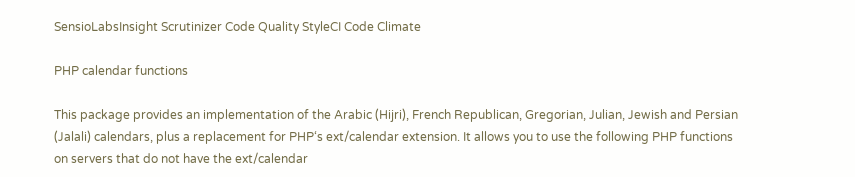SensioLabsInsight Scrutinizer Code Quality StyleCI Code Climate

PHP calendar functions

This package provides an implementation of the Arabic (Hijri), French Republican, Gregorian, Julian, Jewish and Persian (Jalali) calendars, plus a replacement for PHP‘s ext/calendar extension. It allows you to use the following PHP functions on servers that do not have the ext/calendar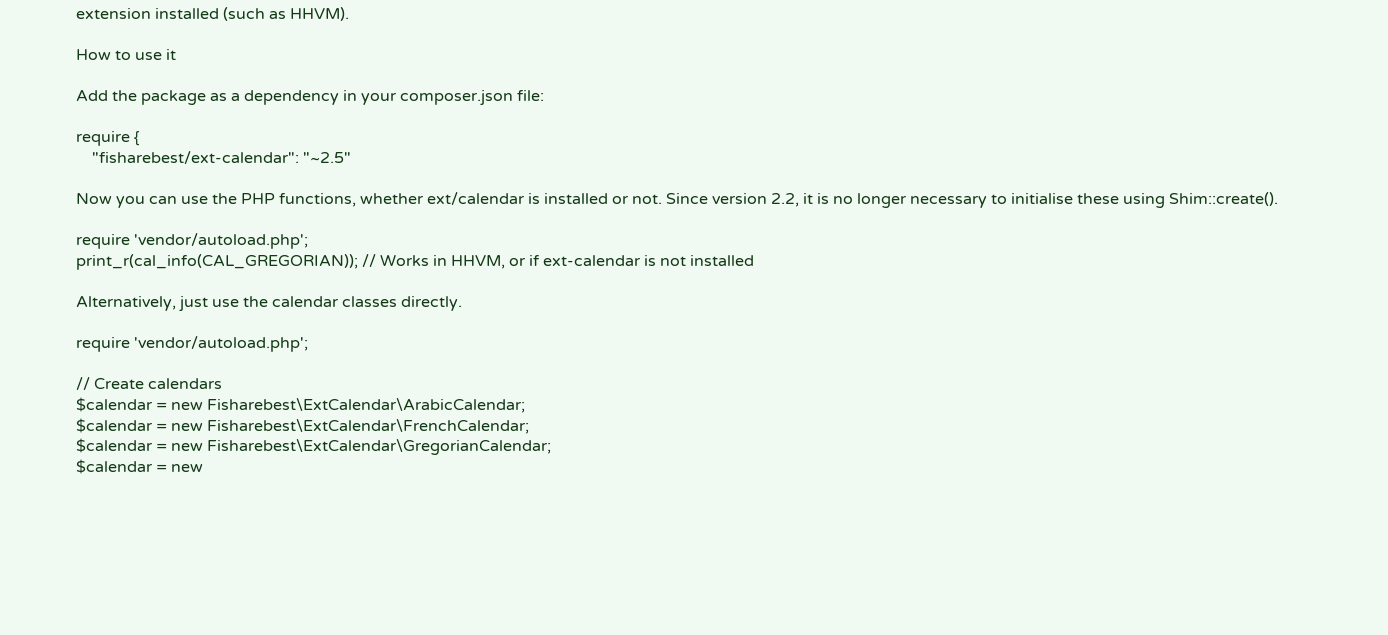extension installed (such as HHVM).

How to use it

Add the package as a dependency in your composer.json file:

require {
    "fisharebest/ext-calendar": "~2.5"

Now you can use the PHP functions, whether ext/calendar is installed or not. Since version 2.2, it is no longer necessary to initialise these using Shim::create().

require 'vendor/autoload.php';
print_r(cal_info(CAL_GREGORIAN)); // Works in HHVM, or if ext-calendar is not installed

Alternatively, just use the calendar classes directly.

require 'vendor/autoload.php';

// Create calendars
$calendar = new Fisharebest\ExtCalendar\ArabicCalendar;
$calendar = new Fisharebest\ExtCalendar\FrenchCalendar;
$calendar = new Fisharebest\ExtCalendar\GregorianCalendar;
$calendar = new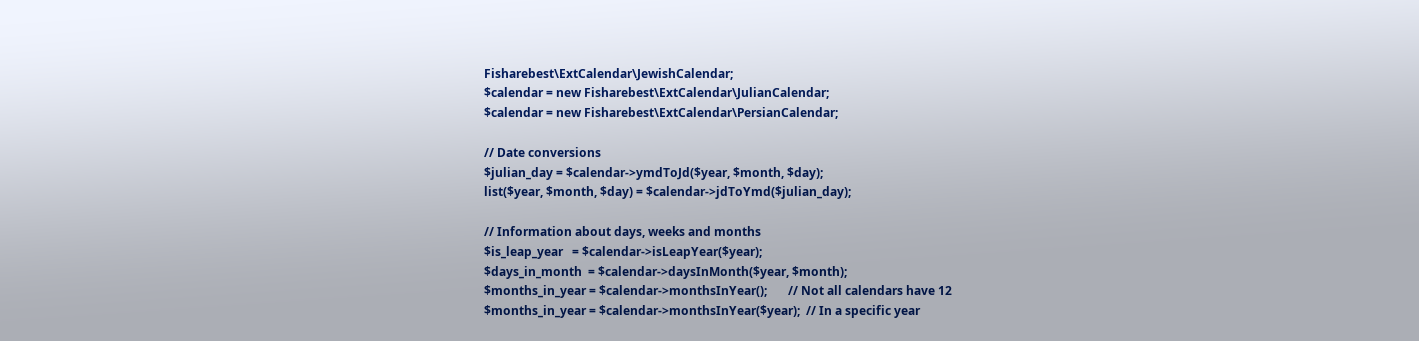Fisharebest\ExtCalendar\JewishCalendar;
$calendar = new Fisharebest\ExtCalendar\JulianCalendar;
$calendar = new Fisharebest\ExtCalendar\PersianCalendar;

// Date conversions
$julian_day = $calendar->ymdToJd($year, $month, $day);
list($year, $month, $day) = $calendar->jdToYmd($julian_day);

// Information about days, weeks and months
$is_leap_year   = $calendar->isLeapYear($year);
$days_in_month  = $calendar->daysInMonth($year, $month);
$months_in_year = $calendar->monthsInYear();       // Not all calendars have 12
$months_in_year = $calendar->monthsInYear($year);  // In a specific year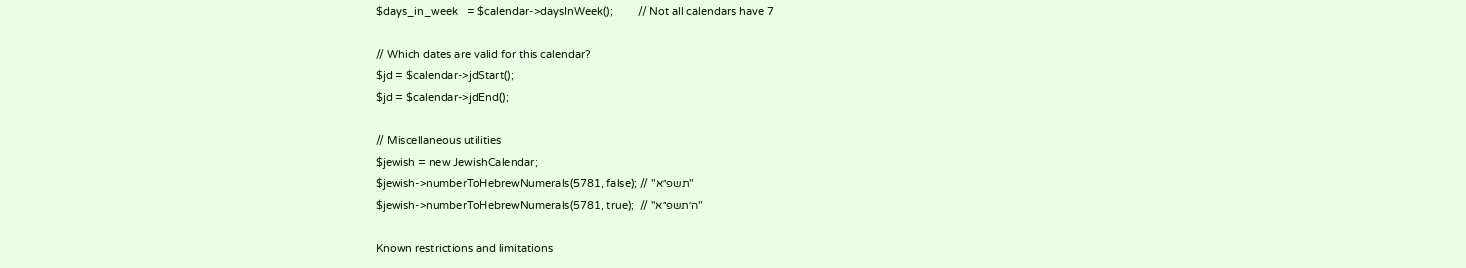$days_in_week   = $calendar->daysInWeek();         // Not all calendars have 7

// Which dates are valid for this calendar?
$jd = $calendar->jdStart();
$jd = $calendar->jdEnd();

// Miscellaneous utilities
$jewish = new JewishCalendar;
$jewish->numberToHebrewNumerals(5781, false); // "תשפ״א"
$jewish->numberToHebrewNumerals(5781, true);  // "ה׳תשפ״א"

Known restrictions and limitations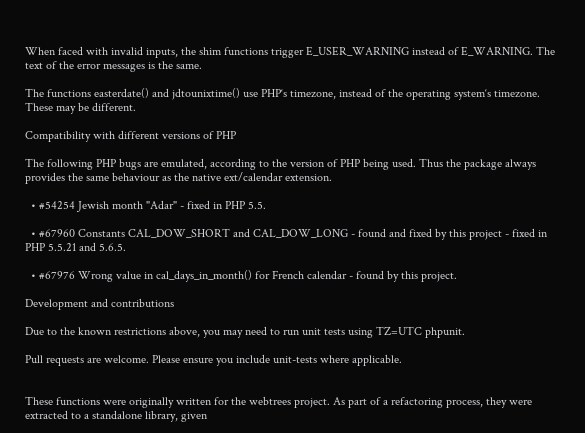When faced with invalid inputs, the shim functions trigger E_USER_WARNING instead of E_WARNING. The text of the error messages is the same.

The functions easterdate() and jdtounixtime() use PHP‘s timezone, instead of the operating system‘s timezone. These may be different.

Compatibility with different versions of PHP

The following PHP bugs are emulated, according to the version of PHP being used. Thus the package always provides the same behaviour as the native ext/calendar extension.

  • #54254 Jewish month "Adar" - fixed in PHP 5.5.

  • #67960 Constants CAL_DOW_SHORT and CAL_DOW_LONG - found and fixed by this project - fixed in PHP 5.5.21 and 5.6.5.

  • #67976 Wrong value in cal_days_in_month() for French calendar - found by this project.

Development and contributions

Due to the known restrictions above, you may need to run unit tests using TZ=UTC phpunit.

Pull requests are welcome. Please ensure you include unit-tests where applicable.


These functions were originally written for the webtrees project. As part of a refactoring process, they were extracted to a standalone library, given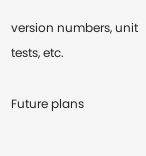version numbers, unit tests, etc.

Future plans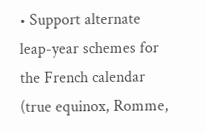• Support alternate leap-year schemes for the French calendar (true equinox, Romme,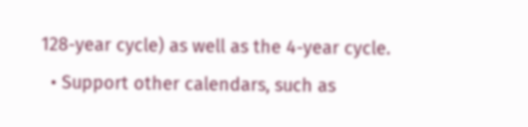128-year cycle) as well as the 4-year cycle.
  • Support other calendars, such as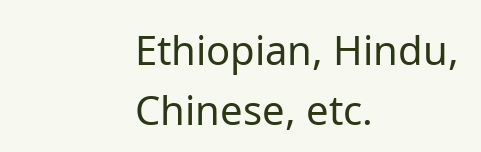Ethiopian, Hindu, Chinese, etc.